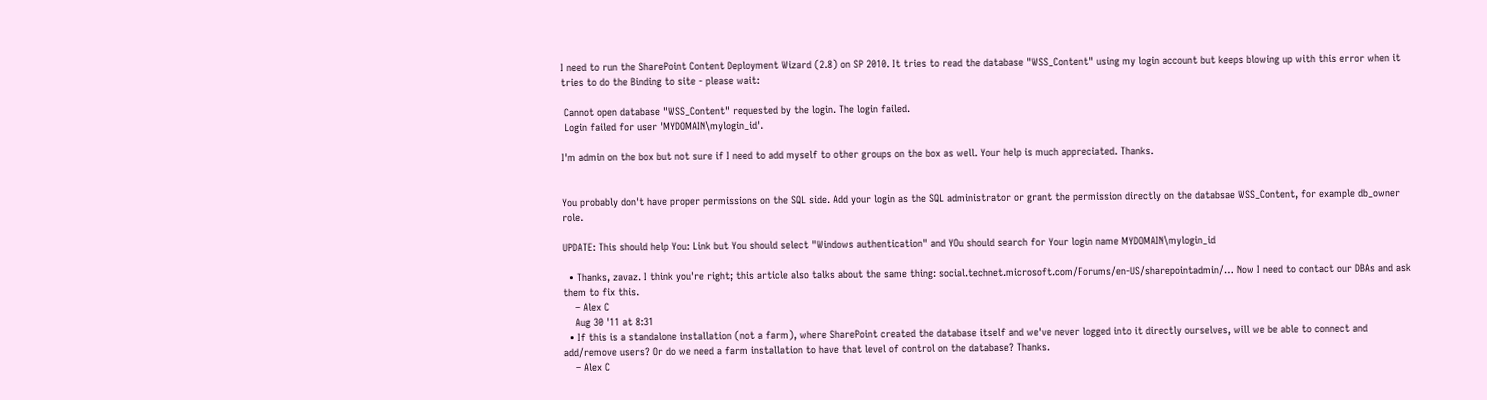I need to run the SharePoint Content Deployment Wizard (2.8) on SP 2010. It tries to read the database "WSS_Content" using my login account but keeps blowing up with this error when it tries to do the Binding to site - please wait:

 Cannot open database "WSS_Content" requested by the login. The login failed.
 Login failed for user 'MYDOMAIN\mylogin_id'.

I'm admin on the box but not sure if I need to add myself to other groups on the box as well. Your help is much appreciated. Thanks.


You probably don't have proper permissions on the SQL side. Add your login as the SQL administrator or grant the permission directly on the databsae WSS_Content, for example db_owner role.

UPDATE: This should help You: Link but You should select "Windows authentication" and YOu should search for Your login name MYDOMAIN\mylogin_id

  • Thanks, zavaz. I think you're right; this article also talks about the same thing: social.technet.microsoft.com/Forums/en-US/sharepointadmin/… Now I need to contact our DBAs and ask them to fix this.
    – Alex C
    Aug 30 '11 at 8:31
  • If this is a standalone installation (not a farm), where SharePoint created the database itself and we've never logged into it directly ourselves, will we be able to connect and add/remove users? Or do we need a farm installation to have that level of control on the database? Thanks.
    – Alex C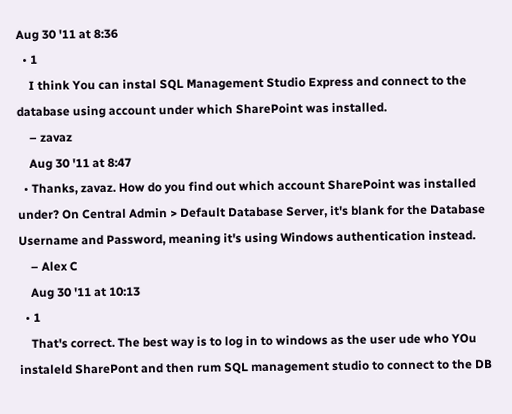Aug 30 '11 at 8:36
  • 1
    I think You can instal SQL Management Studio Express and connect to the database using account under which SharePoint was installed.
    – zavaz
    Aug 30 '11 at 8:47
  • Thanks, zavaz. How do you find out which account SharePoint was installed under? On Central Admin > Default Database Server, it's blank for the Database Username and Password, meaning it's using Windows authentication instead.
    – Alex C
    Aug 30 '11 at 10:13
  • 1
    That's correct. The best way is to log in to windows as the user ude who YOu instaleld SharePont and then rum SQL management studio to connect to the DB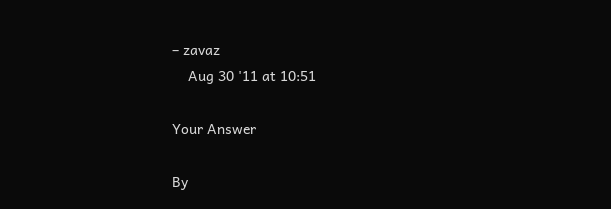– zavaz
    Aug 30 '11 at 10:51

Your Answer

By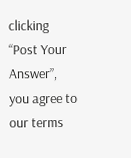clicking “Post Your Answer”, you agree to our terms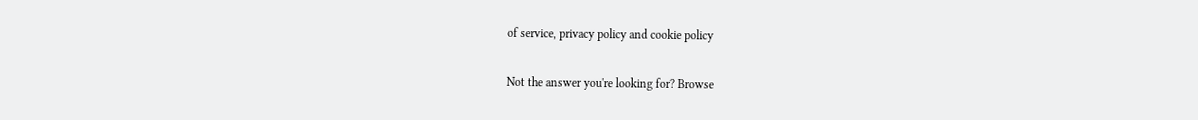of service, privacy policy and cookie policy

Not the answer you're looking for? Browse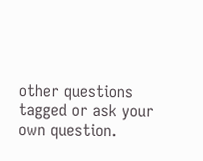other questions tagged or ask your own question.